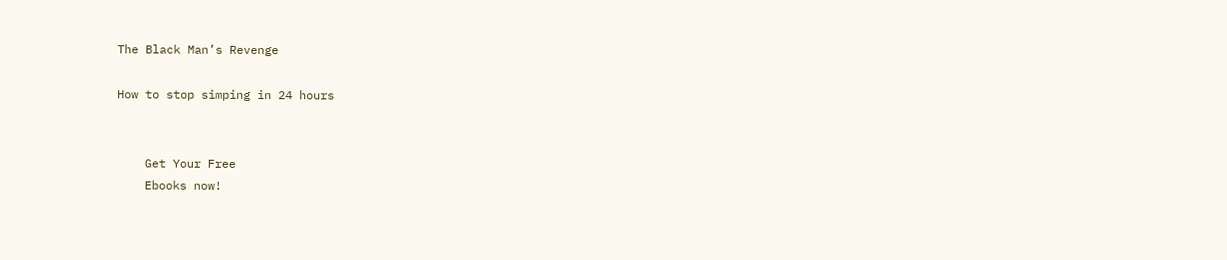The Black Man’s Revenge

How to stop simping in 24 hours


    Get Your Free
    Ebooks now!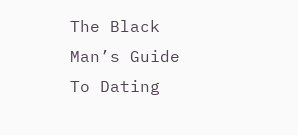The Black Man’s Guide To Dating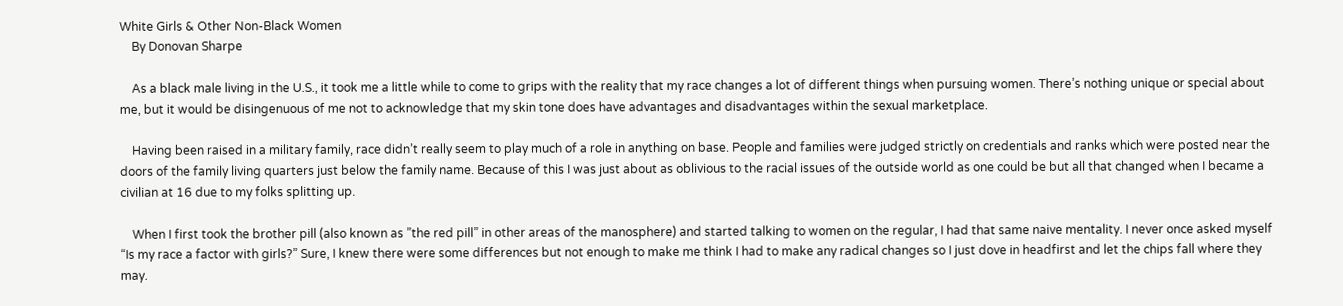White Girls & Other Non-Black Women
    By Donovan Sharpe

    As a black male living in the U.S., it took me a little while to come to grips with the reality that my race changes a lot of different things when pursuing women. There’s nothing unique or special about me, but it would be disingenuous of me not to acknowledge that my skin tone does have advantages and disadvantages within the sexual marketplace.

    Having been raised in a military family, race didn’t really seem to play much of a role in anything on base. People and families were judged strictly on credentials and ranks which were posted near the doors of the family living quarters just below the family name. Because of this I was just about as oblivious to the racial issues of the outside world as one could be but all that changed when I became a civilian at 16 due to my folks splitting up.

    When I first took the brother pill (also known as ”the red pill” in other areas of the manosphere) and started talking to women on the regular, I had that same naive mentality. I never once asked myself “Is my race a factor with girls?” Sure, I knew there were some differences but not enough to make me think I had to make any radical changes so I just dove in headfirst and let the chips fall where they may.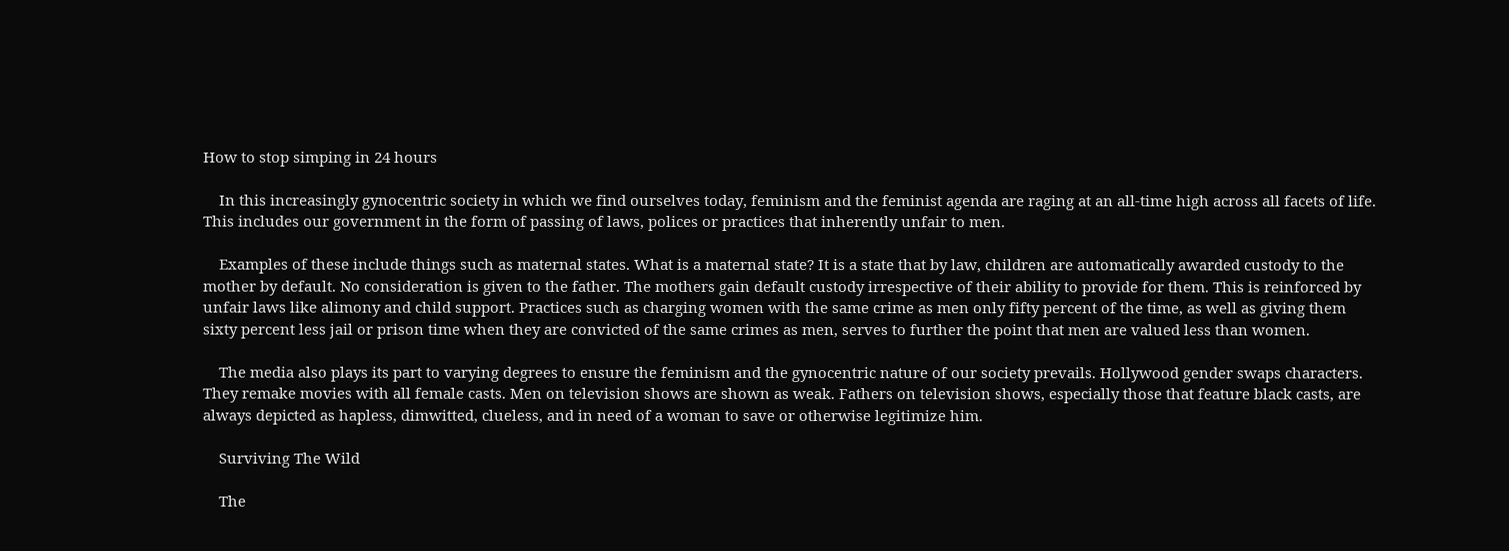How to stop simping in 24 hours

    In this increasingly gynocentric society in which we find ourselves today, feminism and the feminist agenda are raging at an all-time high across all facets of life. This includes our government in the form of passing of laws, polices or practices that inherently unfair to men.

    Examples of these include things such as maternal states. What is a maternal state? It is a state that by law, children are automatically awarded custody to the mother by default. No consideration is given to the father. The mothers gain default custody irrespective of their ability to provide for them. This is reinforced by unfair laws like alimony and child support. Practices such as charging women with the same crime as men only fifty percent of the time, as well as giving them sixty percent less jail or prison time when they are convicted of the same crimes as men, serves to further the point that men are valued less than women.

    The media also plays its part to varying degrees to ensure the feminism and the gynocentric nature of our society prevails. Hollywood gender swaps characters. They remake movies with all female casts. Men on television shows are shown as weak. Fathers on television shows, especially those that feature black casts, are always depicted as hapless, dimwitted, clueless, and in need of a woman to save or otherwise legitimize him.

    Surviving The Wild

    The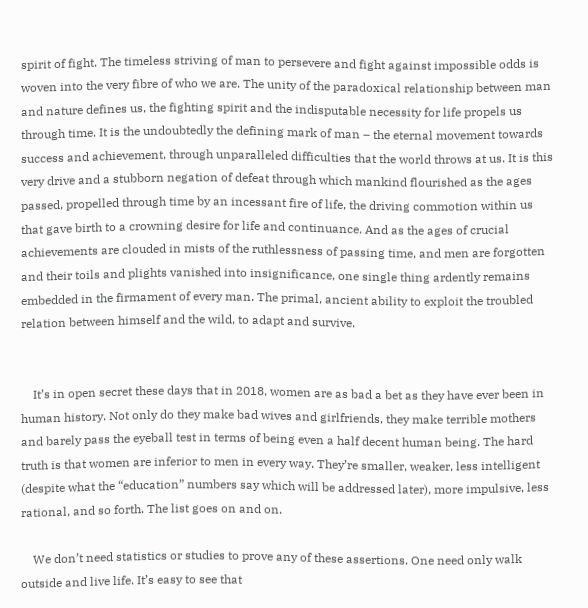spirit of fight. The timeless striving of man to persevere and fight against impossible odds is woven into the very fibre of who we are. The unity of the paradoxical relationship between man and nature defines us, the fighting spirit and the indisputable necessity for life propels us through time. It is the undoubtedly the defining mark of man – the eternal movement towards success and achievement, through unparalleled difficulties that the world throws at us. It is this very drive and a stubborn negation of defeat through which mankind flourished as the ages passed, propelled through time by an incessant fire of life, the driving commotion within us that gave birth to a crowning desire for life and continuance. And as the ages of crucial achievements are clouded in mists of the ruthlessness of passing time, and men are forgotten and their toils and plights vanished into insignificance, one single thing ardently remains embedded in the firmament of every man. The primal, ancient ability to exploit the troubled relation between himself and the wild, to adapt and survive.


    It’s in open secret these days that in 2018, women are as bad a bet as they have ever been in human history. Not only do they make bad wives and girlfriends, they make terrible mothers and barely pass the eyeball test in terms of being even a half decent human being. The hard truth is that women are inferior to men in every way. They’re smaller, weaker, less intelligent (despite what the “education” numbers say which will be addressed later), more impulsive, less rational, and so forth. The list goes on and on.

    We don’t need statistics or studies to prove any of these assertions. One need only walk outside and live life. It’s easy to see that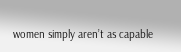women simply aren’t as capable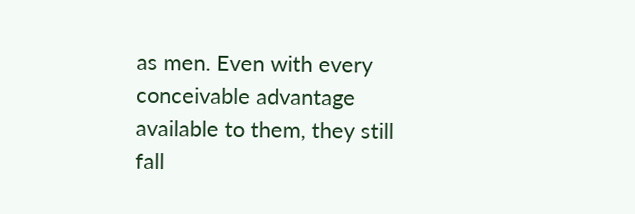as men. Even with every conceivable advantage available to them, they still fall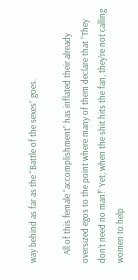way behind as far as the “Battle of the sexes” goes.

    All of this female “accomplishment” has inflated their already oversized egos to the point where many of them declare that “They don’t need no man!” Yet, when the shit hits the fan, they’re not calling women to help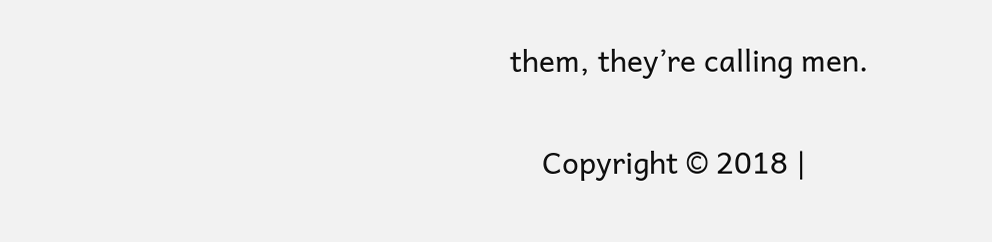them, they’re calling men.

    Copyright © 2018 |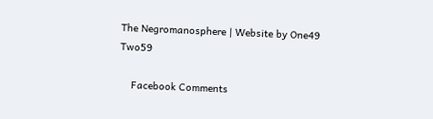The Negromanosphere | Website by One49 Two59

    Facebook Comments